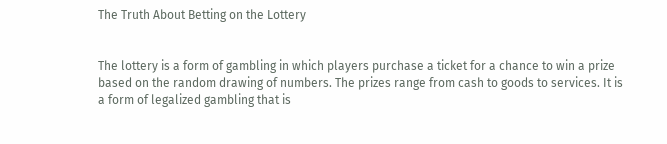The Truth About Betting on the Lottery


The lottery is a form of gambling in which players purchase a ticket for a chance to win a prize based on the random drawing of numbers. The prizes range from cash to goods to services. It is a form of legalized gambling that is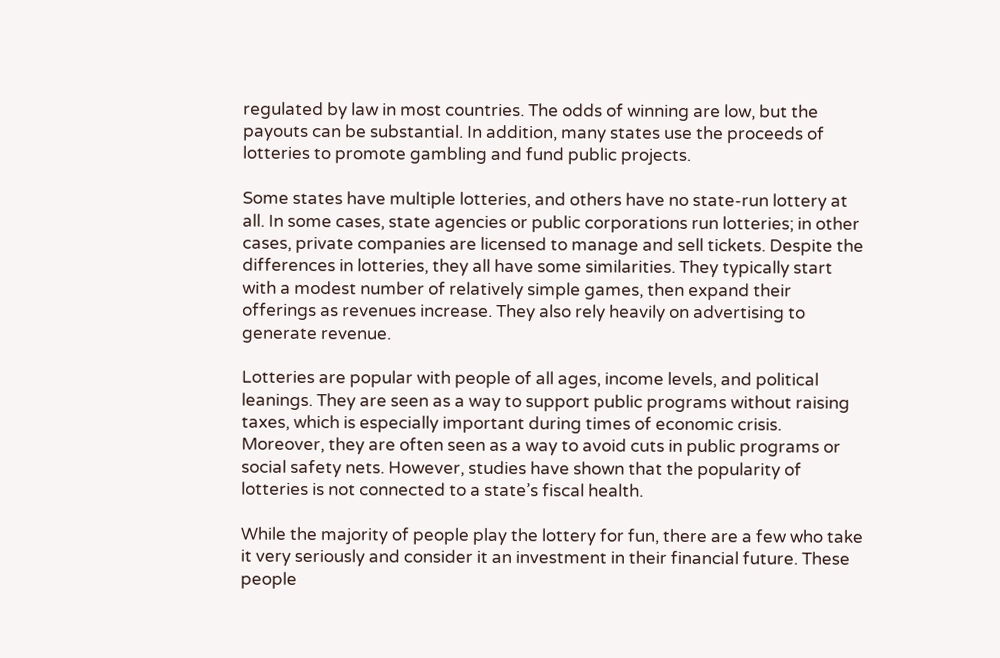regulated by law in most countries. The odds of winning are low, but the payouts can be substantial. In addition, many states use the proceeds of lotteries to promote gambling and fund public projects.

Some states have multiple lotteries, and others have no state-run lottery at all. In some cases, state agencies or public corporations run lotteries; in other cases, private companies are licensed to manage and sell tickets. Despite the differences in lotteries, they all have some similarities. They typically start with a modest number of relatively simple games, then expand their offerings as revenues increase. They also rely heavily on advertising to generate revenue.

Lotteries are popular with people of all ages, income levels, and political leanings. They are seen as a way to support public programs without raising taxes, which is especially important during times of economic crisis. Moreover, they are often seen as a way to avoid cuts in public programs or social safety nets. However, studies have shown that the popularity of lotteries is not connected to a state’s fiscal health.

While the majority of people play the lottery for fun, there are a few who take it very seriously and consider it an investment in their financial future. These people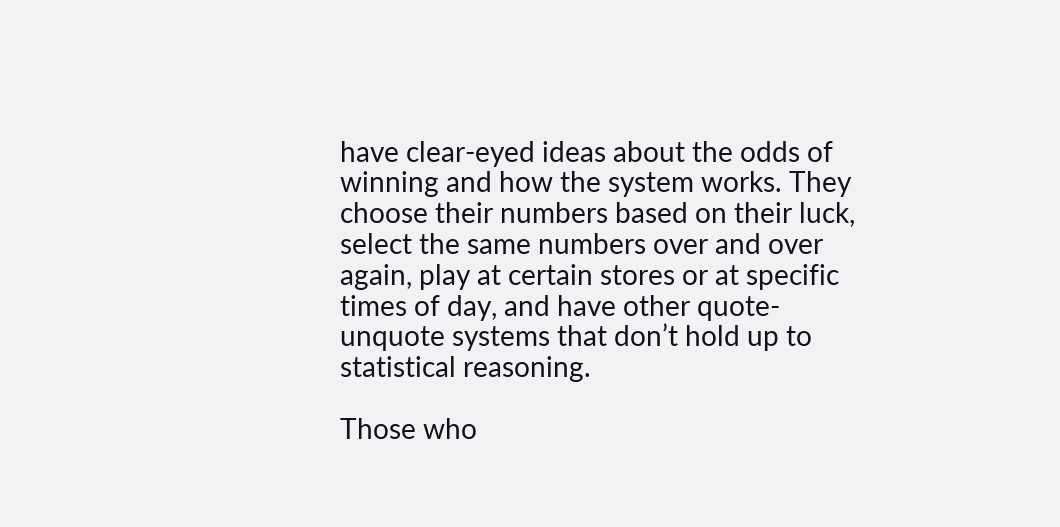have clear-eyed ideas about the odds of winning and how the system works. They choose their numbers based on their luck, select the same numbers over and over again, play at certain stores or at specific times of day, and have other quote-unquote systems that don’t hold up to statistical reasoning.

Those who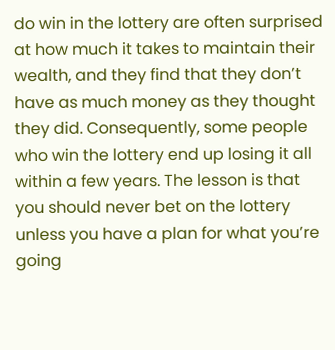do win in the lottery are often surprised at how much it takes to maintain their wealth, and they find that they don’t have as much money as they thought they did. Consequently, some people who win the lottery end up losing it all within a few years. The lesson is that you should never bet on the lottery unless you have a plan for what you’re going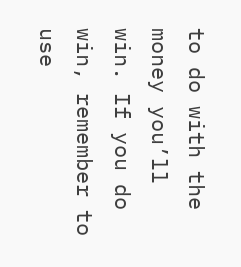to do with the money you’ll win. If you do win, remember to use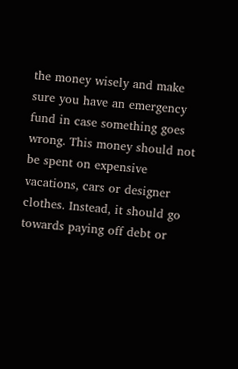the money wisely and make sure you have an emergency fund in case something goes wrong. This money should not be spent on expensive vacations, cars or designer clothes. Instead, it should go towards paying off debt or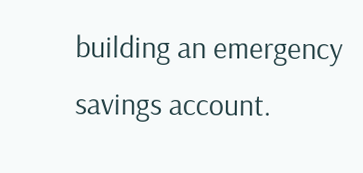building an emergency savings account.